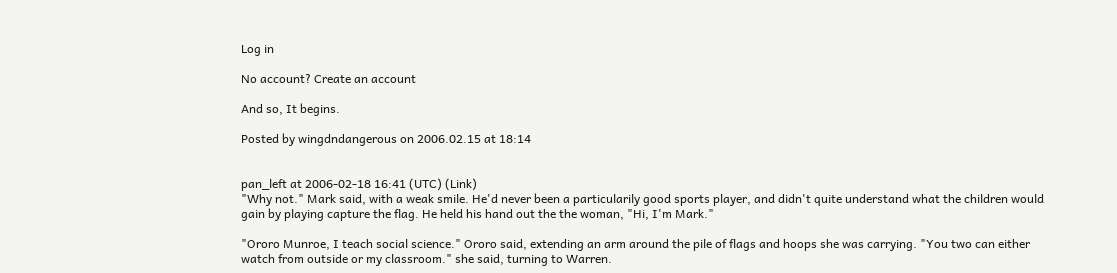Log in

No account? Create an account

And so, It begins.

Posted by wingdndangerous on 2006.02.15 at 18:14


pan_left at 2006-02-18 16:41 (UTC) (Link)
"Why not." Mark said, with a weak smile. He'd never been a particularily good sports player, and didn't quite understand what the children would gain by playing capture the flag. He held his hand out the the woman, "Hi, I'm Mark."

"Ororo Munroe, I teach social science." Ororo said, extending an arm around the pile of flags and hoops she was carrying. "You two can either watch from outside or my classroom." she said, turning to Warren.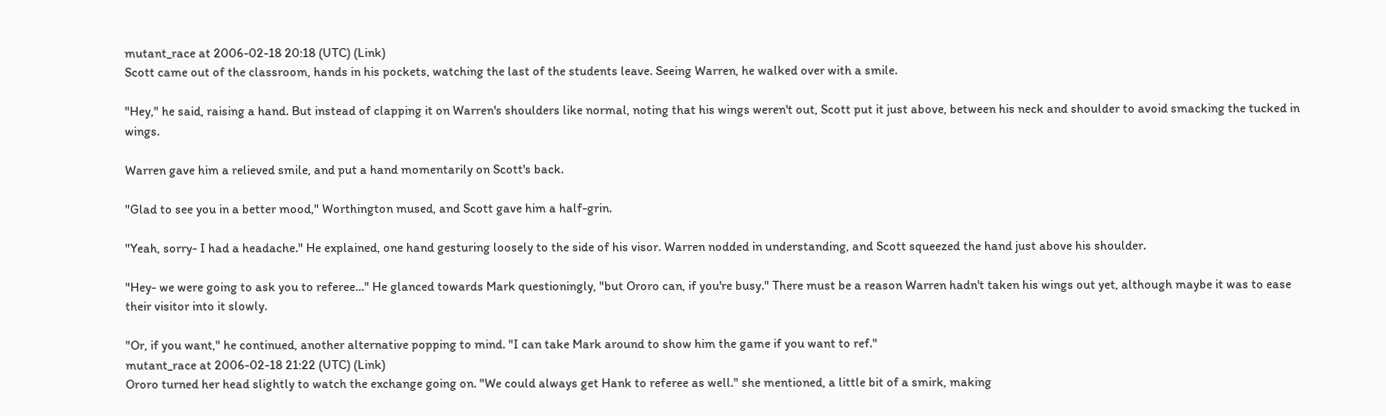mutant_race at 2006-02-18 20:18 (UTC) (Link)
Scott came out of the classroom, hands in his pockets, watching the last of the students leave. Seeing Warren, he walked over with a smile.

"Hey," he said, raising a hand. But instead of clapping it on Warren's shoulders like normal, noting that his wings weren't out, Scott put it just above, between his neck and shoulder to avoid smacking the tucked in wings.

Warren gave him a relieved smile, and put a hand momentarily on Scott's back.

"Glad to see you in a better mood," Worthington mused, and Scott gave him a half-grin.

"Yeah, sorry- I had a headache." He explained, one hand gesturing loosely to the side of his visor. Warren nodded in understanding, and Scott squeezed the hand just above his shoulder.

"Hey- we were going to ask you to referee..." He glanced towards Mark questioningly, "but Ororo can, if you're busy." There must be a reason Warren hadn't taken his wings out yet, although maybe it was to ease their visitor into it slowly.

"Or, if you want," he continued, another alternative popping to mind. "I can take Mark around to show him the game if you want to ref."
mutant_race at 2006-02-18 21:22 (UTC) (Link)
Ororo turned her head slightly to watch the exchange going on. "We could always get Hank to referee as well." she mentioned, a little bit of a smirk, making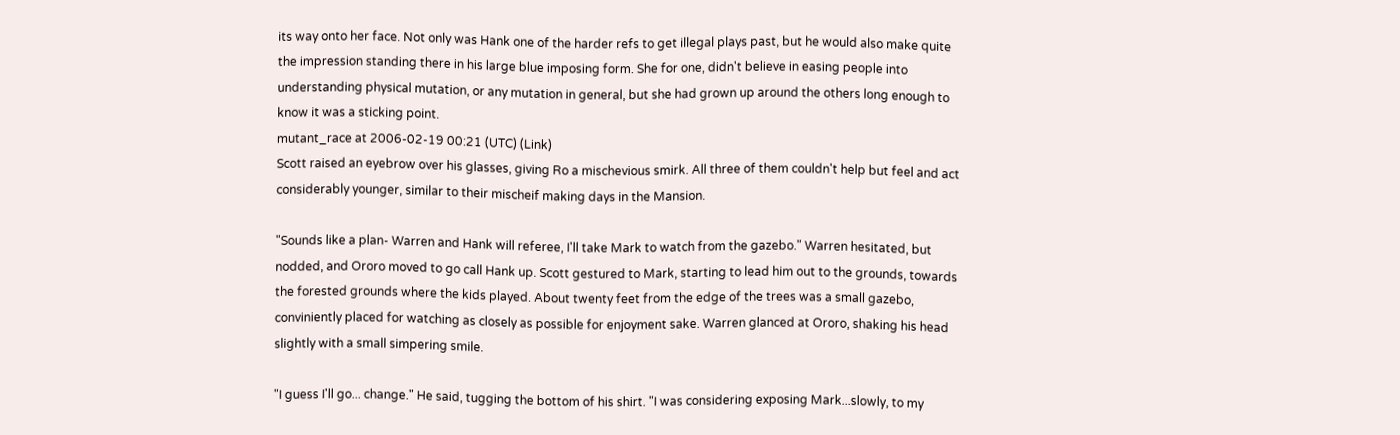its way onto her face. Not only was Hank one of the harder refs to get illegal plays past, but he would also make quite the impression standing there in his large blue imposing form. She for one, didn't believe in easing people into understanding physical mutation, or any mutation in general, but she had grown up around the others long enough to know it was a sticking point.
mutant_race at 2006-02-19 00:21 (UTC) (Link)
Scott raised an eyebrow over his glasses, giving Ro a mischevious smirk. All three of them couldn't help but feel and act considerably younger, similar to their mischeif making days in the Mansion.

"Sounds like a plan- Warren and Hank will referee, I'll take Mark to watch from the gazebo." Warren hesitated, but nodded, and Ororo moved to go call Hank up. Scott gestured to Mark, starting to lead him out to the grounds, towards the forested grounds where the kids played. About twenty feet from the edge of the trees was a small gazebo, conviniently placed for watching as closely as possible for enjoyment sake. Warren glanced at Ororo, shaking his head slightly with a small simpering smile.

"I guess I'll go... change." He said, tugging the bottom of his shirt. "I was considering exposing Mark...slowly, to my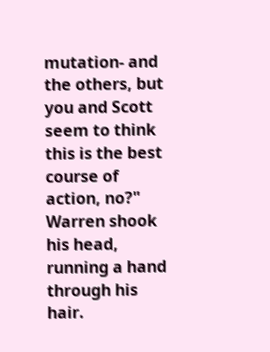mutation- and the others, but you and Scott seem to think this is the best course of action, no?" Warren shook his head, running a hand through his hair.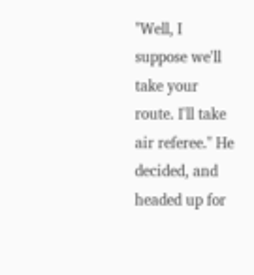"Well, I suppose we'll take your route. I'll take air referee." He decided, and headed up for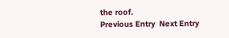the roof.
Previous Entry  Next Entry